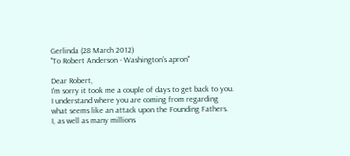Gerlinda (28 March 2012)
"To Robert Anderson - Washington's apron"

Dear Robert,
I'm sorry it took me a couple of days to get back to you.  I understand where you are coming from regarding what seems like an attack upon the Founding Fathers.  I, as well as many millions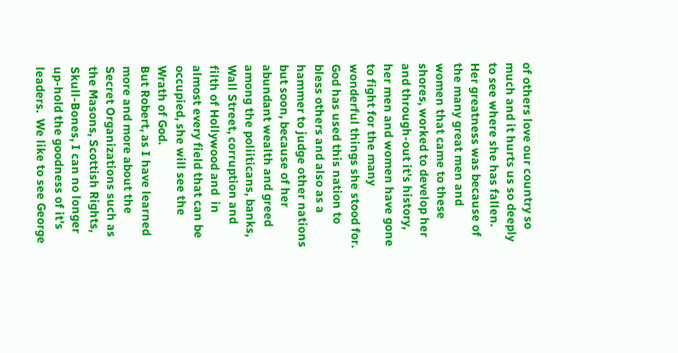of others love our country so much and it hurts us so deeply to see where she has fallen.  Her greatness was because of the many great men and women that came to these shores, worked to develop her and through-out it's history, her men and women have gone to fight for the many wonderful things she stood for.  God has used this nation to bless others and also as a hammer to judge other nations but soon, because of her abundant wealth and greed among the poliiticans, banks, Wall Street, corruption and filth of Hollywood and  in almost every field that can be occupied, she will see the Wrath of God.
But Robert, as I have learned more and more about the Secret Organizations such as the Masons, Scottish Rights, Skull-Bones, I can no longer up-hold the goodness of it's leaders.  We like to see George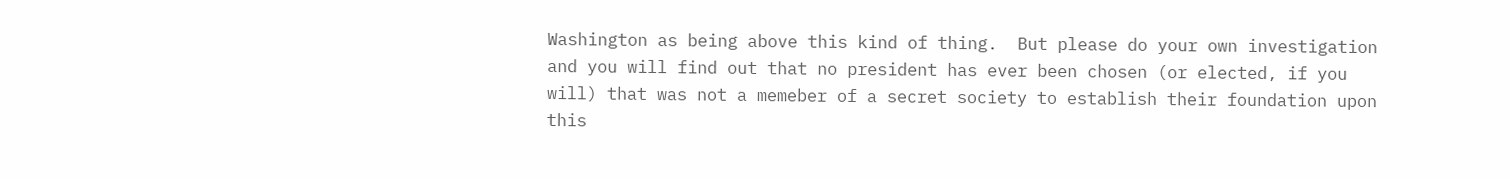Washington as being above this kind of thing.  But please do your own investigation and you will find out that no president has ever been chosen (or elected, if you will) that was not a memeber of a secret society to establish their foundation upon this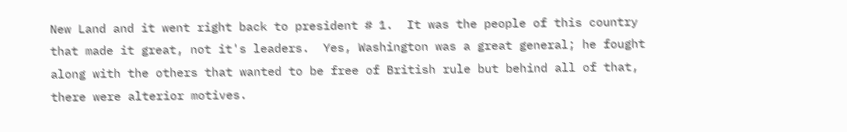New Land and it went right back to president # 1.  It was the people of this country that made it great, not it's leaders.  Yes, Washington was a great general; he fought along with the others that wanted to be free of British rule but behind all of that, there were alterior motives.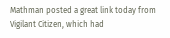Mathman posted a great link today from Vigilant Citizen, which had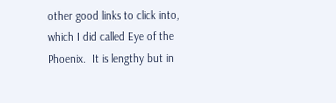other good links to click into, which I did called Eye of the Phoenix.  It is lengthy but in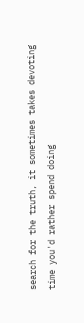search for the truth, it sometimes takes devoting time you'd rather spend doing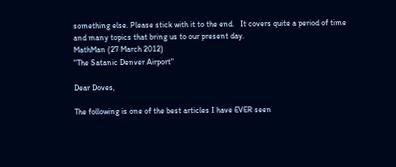something else. Please stick with it to the end.   It covers quite a period of time and many topics that bring us to our present day.
MathMan (27 March 2012)
"The Satanic Denver Airport"

Dear Doves,

The following is one of the best articles I have EVER seen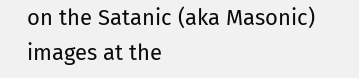on the Satanic (aka Masonic) images at the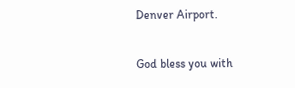Denver Airport.

God bless you with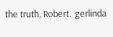the truth, Robert.  gerlinda